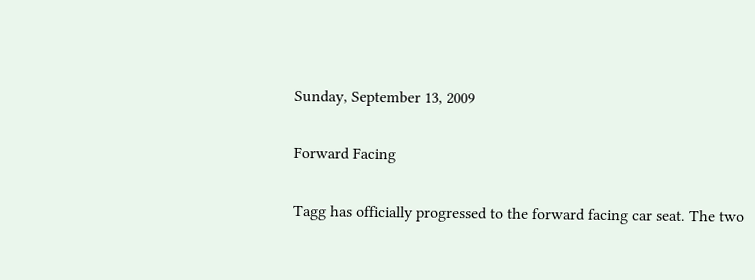Sunday, September 13, 2009

Forward Facing

Tagg has officially progressed to the forward facing car seat. The two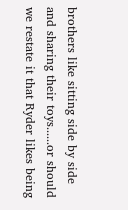brothers like sitting side by side and sharing their toys......or should we restate it that Ryder likes being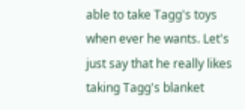able to take Tagg's toys when ever he wants. Let's just say that he really likes taking Tagg's blanket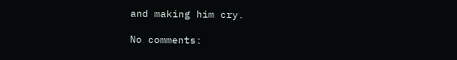and making him cry.

No comments: